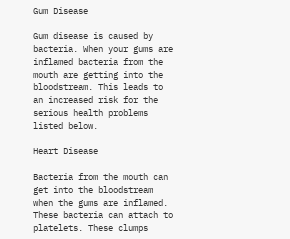Gum Disease

Gum disease is caused by bacteria. When your gums are inflamed bacteria from the mouth are getting into the bloodstream. This leads to an increased risk for the serious health problems listed below.

Heart Disease

Bacteria from the mouth can get into the bloodstream when the gums are inflamed. These bacteria can attach to platelets. These clumps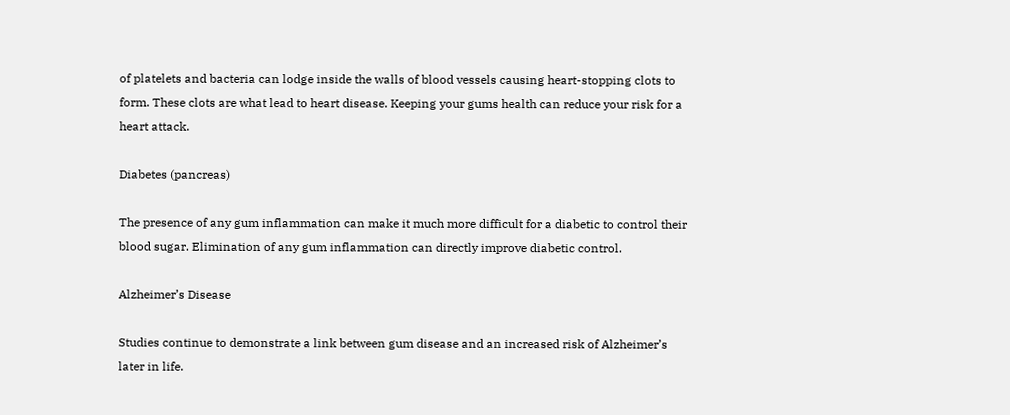of platelets and bacteria can lodge inside the walls of blood vessels causing heart-stopping clots to form. These clots are what lead to heart disease. Keeping your gums health can reduce your risk for a heart attack.

Diabetes (pancreas)

The presence of any gum inflammation can make it much more difficult for a diabetic to control their blood sugar. Elimination of any gum inflammation can directly improve diabetic control.

Alzheimer’s Disease

Studies continue to demonstrate a link between gum disease and an increased risk of Alzheimer’s later in life.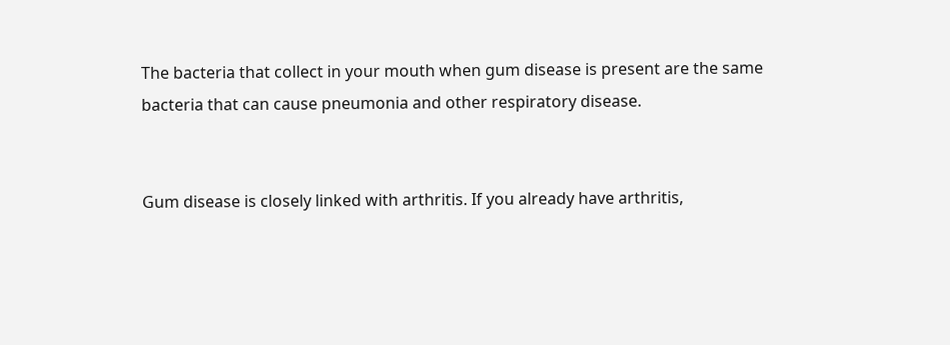The bacteria that collect in your mouth when gum disease is present are the same bacteria that can cause pneumonia and other respiratory disease.


Gum disease is closely linked with arthritis. If you already have arthritis,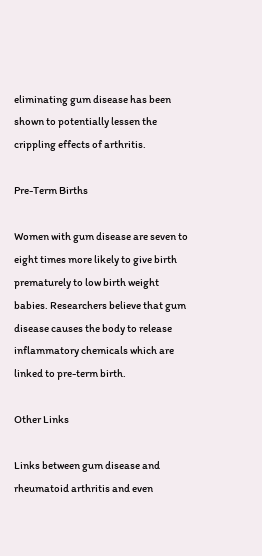eliminating gum disease has been shown to potentially lessen the crippling effects of arthritis.

Pre-Term Births

Women with gum disease are seven to eight times more likely to give birth prematurely to low birth weight babies. Researchers believe that gum disease causes the body to release inflammatory chemicals which are linked to pre-term birth.

Other Links

Links between gum disease and rheumatoid arthritis and even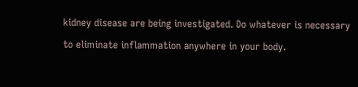kidney disease are being investigated. Do whatever is necessary to eliminate inflammation anywhere in your body.